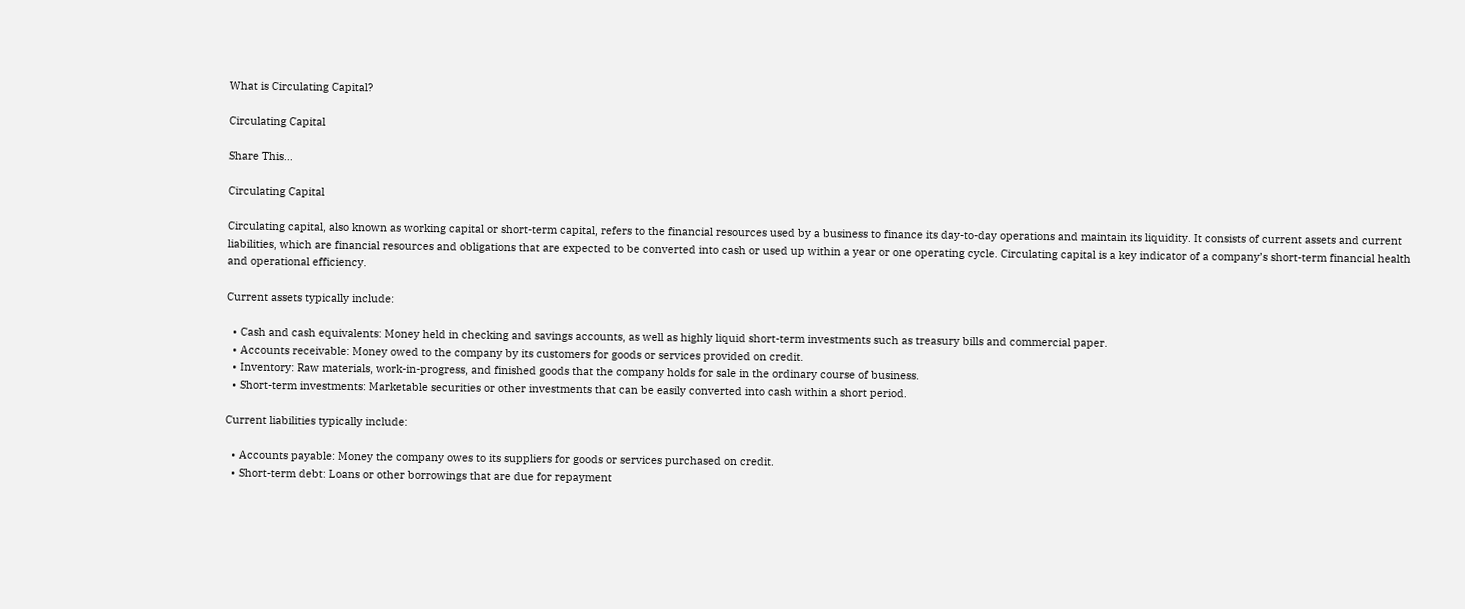What is Circulating Capital?

Circulating Capital

Share This...

Circulating Capital

Circulating capital, also known as working capital or short-term capital, refers to the financial resources used by a business to finance its day-to-day operations and maintain its liquidity. It consists of current assets and current liabilities, which are financial resources and obligations that are expected to be converted into cash or used up within a year or one operating cycle. Circulating capital is a key indicator of a company’s short-term financial health and operational efficiency.

Current assets typically include:

  • Cash and cash equivalents: Money held in checking and savings accounts, as well as highly liquid short-term investments such as treasury bills and commercial paper.
  • Accounts receivable: Money owed to the company by its customers for goods or services provided on credit.
  • Inventory: Raw materials, work-in-progress, and finished goods that the company holds for sale in the ordinary course of business.
  • Short-term investments: Marketable securities or other investments that can be easily converted into cash within a short period.

Current liabilities typically include:

  • Accounts payable: Money the company owes to its suppliers for goods or services purchased on credit.
  • Short-term debt: Loans or other borrowings that are due for repayment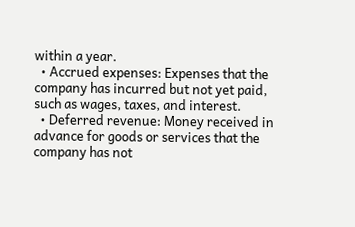within a year.
  • Accrued expenses: Expenses that the company has incurred but not yet paid, such as wages, taxes, and interest.
  • Deferred revenue: Money received in advance for goods or services that the company has not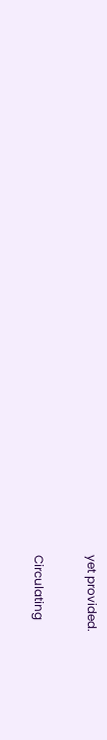yet provided.

Circulating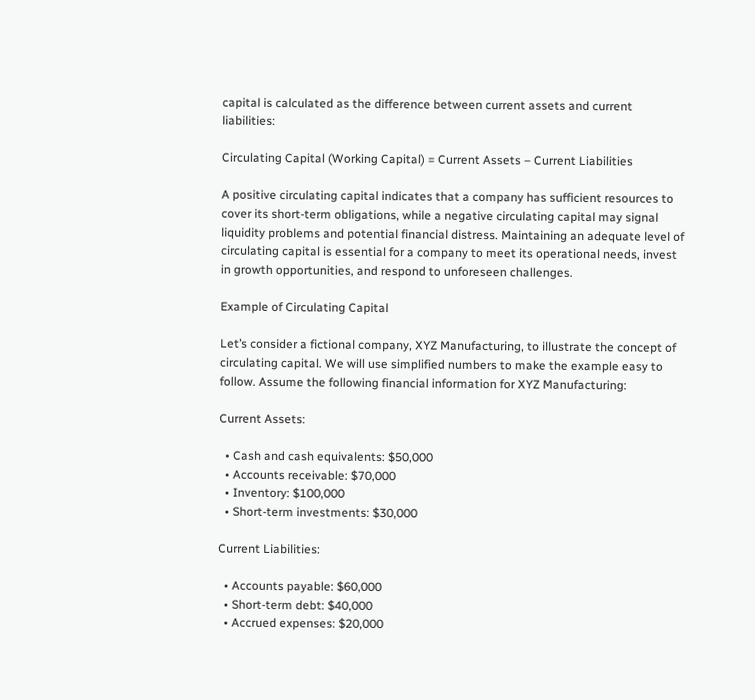capital is calculated as the difference between current assets and current liabilities:

Circulating Capital (Working Capital) = Current Assets – Current Liabilities

A positive circulating capital indicates that a company has sufficient resources to cover its short-term obligations, while a negative circulating capital may signal liquidity problems and potential financial distress. Maintaining an adequate level of circulating capital is essential for a company to meet its operational needs, invest in growth opportunities, and respond to unforeseen challenges.

Example of Circulating Capital

Let’s consider a fictional company, XYZ Manufacturing, to illustrate the concept of circulating capital. We will use simplified numbers to make the example easy to follow. Assume the following financial information for XYZ Manufacturing:

Current Assets:

  • Cash and cash equivalents: $50,000
  • Accounts receivable: $70,000
  • Inventory: $100,000
  • Short-term investments: $30,000

Current Liabilities:

  • Accounts payable: $60,000
  • Short-term debt: $40,000
  • Accrued expenses: $20,000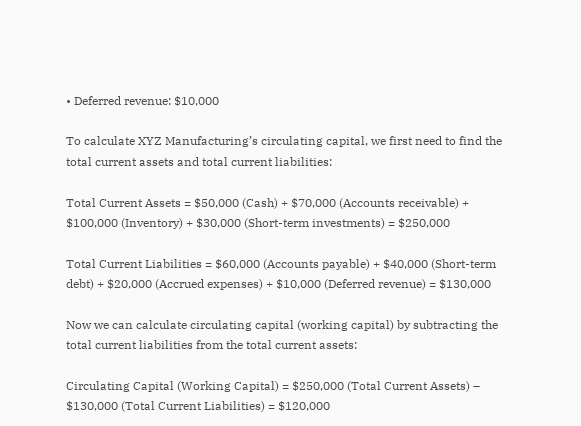• Deferred revenue: $10,000

To calculate XYZ Manufacturing’s circulating capital, we first need to find the total current assets and total current liabilities:

Total Current Assets = $50,000 (Cash) + $70,000 (Accounts receivable) + $100,000 (Inventory) + $30,000 (Short-term investments) = $250,000

Total Current Liabilities = $60,000 (Accounts payable) + $40,000 (Short-term debt) + $20,000 (Accrued expenses) + $10,000 (Deferred revenue) = $130,000

Now we can calculate circulating capital (working capital) by subtracting the total current liabilities from the total current assets:

Circulating Capital (Working Capital) = $250,000 (Total Current Assets) – $130,000 (Total Current Liabilities) = $120,000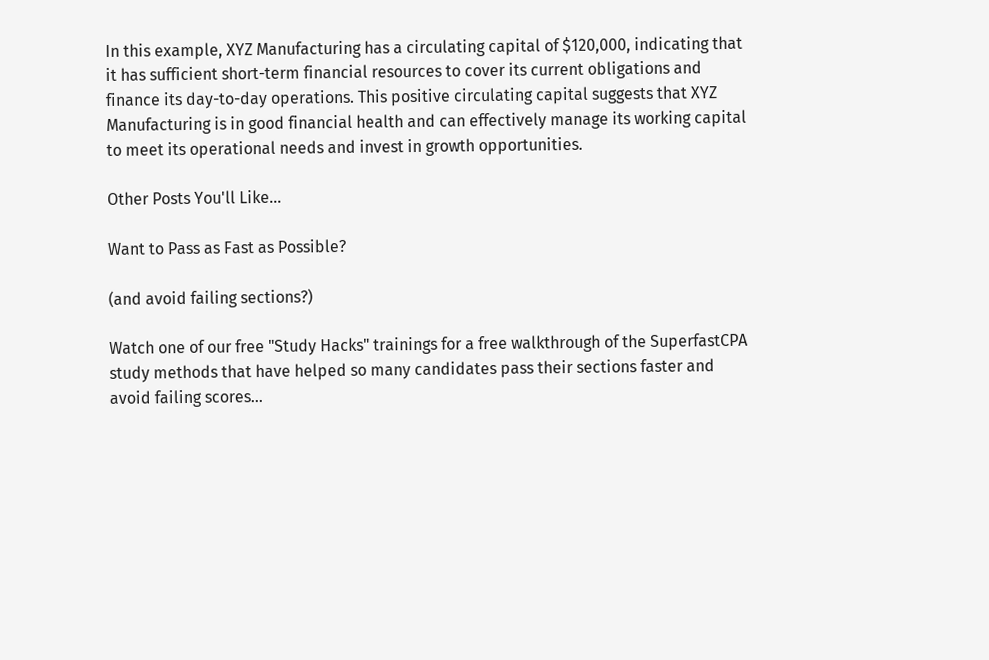In this example, XYZ Manufacturing has a circulating capital of $120,000, indicating that it has sufficient short-term financial resources to cover its current obligations and finance its day-to-day operations. This positive circulating capital suggests that XYZ Manufacturing is in good financial health and can effectively manage its working capital to meet its operational needs and invest in growth opportunities.

Other Posts You'll Like...

Want to Pass as Fast as Possible?

(and avoid failing sections?)

Watch one of our free "Study Hacks" trainings for a free walkthrough of the SuperfastCPA study methods that have helped so many candidates pass their sections faster and avoid failing scores...